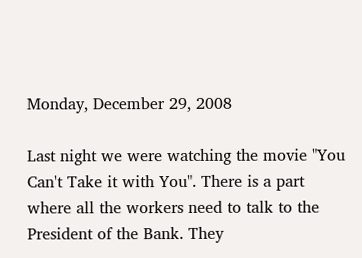Monday, December 29, 2008

Last night we were watching the movie "You Can't Take it with You". There is a part where all the workers need to talk to the President of the Bank. They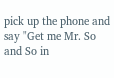pick up the phone and say "Get me Mr. So and So in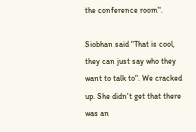the conference room".

Siobhan said "That is cool, they can just say who they want to talk to". We cracked up. She didn't get that there was an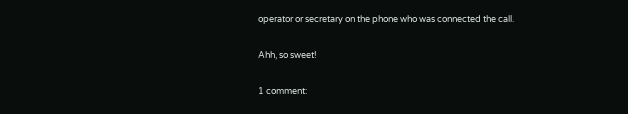operator or secretary on the phone who was connected the call.

Ahh, so sweet!

1 comment: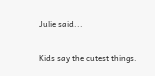Julie said...

Kids say the cutest things.